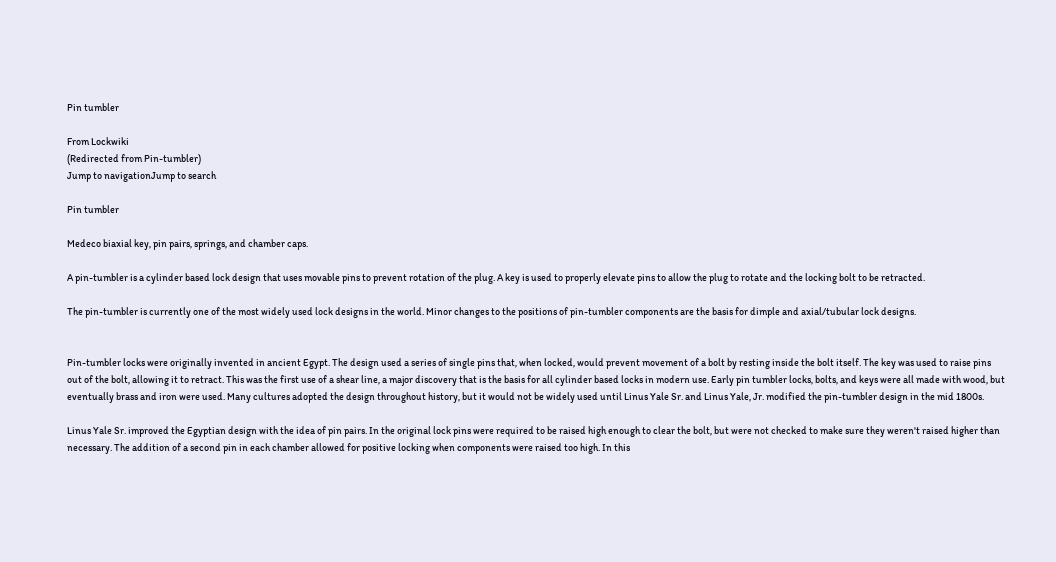Pin tumbler

From Lockwiki
(Redirected from Pin-tumbler)
Jump to navigationJump to search

Pin tumbler

Medeco biaxial key, pin pairs, springs, and chamber caps.

A pin-tumbler is a cylinder based lock design that uses movable pins to prevent rotation of the plug. A key is used to properly elevate pins to allow the plug to rotate and the locking bolt to be retracted.

The pin-tumbler is currently one of the most widely used lock designs in the world. Minor changes to the positions of pin-tumbler components are the basis for dimple and axial/tubular lock designs.


Pin-tumbler locks were originally invented in ancient Egypt. The design used a series of single pins that, when locked, would prevent movement of a bolt by resting inside the bolt itself. The key was used to raise pins out of the bolt, allowing it to retract. This was the first use of a shear line, a major discovery that is the basis for all cylinder based locks in modern use. Early pin tumbler locks, bolts, and keys were all made with wood, but eventually brass and iron were used. Many cultures adopted the design throughout history, but it would not be widely used until Linus Yale Sr. and Linus Yale, Jr. modified the pin-tumbler design in the mid 1800s.

Linus Yale Sr. improved the Egyptian design with the idea of pin pairs. In the original lock pins were required to be raised high enough to clear the bolt, but were not checked to make sure they weren't raised higher than necessary. The addition of a second pin in each chamber allowed for positive locking when components were raised too high. In this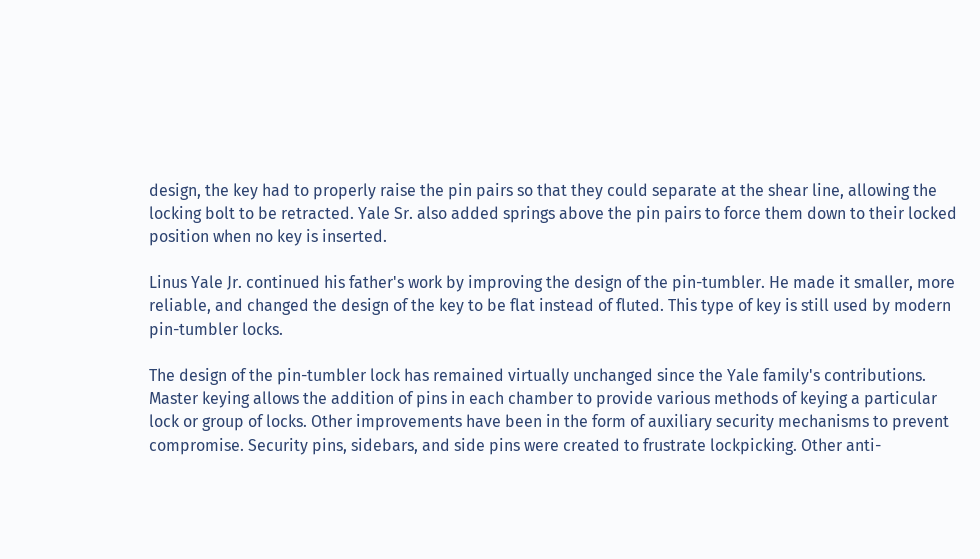design, the key had to properly raise the pin pairs so that they could separate at the shear line, allowing the locking bolt to be retracted. Yale Sr. also added springs above the pin pairs to force them down to their locked position when no key is inserted.

Linus Yale Jr. continued his father's work by improving the design of the pin-tumbler. He made it smaller, more reliable, and changed the design of the key to be flat instead of fluted. This type of key is still used by modern pin-tumbler locks.

The design of the pin-tumbler lock has remained virtually unchanged since the Yale family's contributions. Master keying allows the addition of pins in each chamber to provide various methods of keying a particular lock or group of locks. Other improvements have been in the form of auxiliary security mechanisms to prevent compromise. Security pins, sidebars, and side pins were created to frustrate lockpicking. Other anti-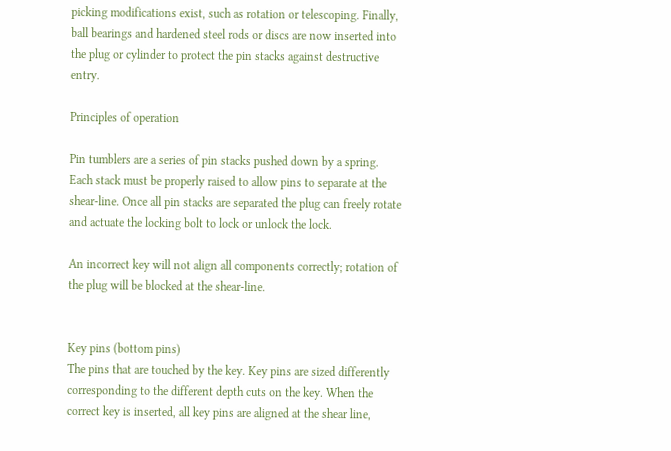picking modifications exist, such as rotation or telescoping. Finally, ball bearings and hardened steel rods or discs are now inserted into the plug or cylinder to protect the pin stacks against destructive entry.

Principles of operation

Pin tumblers are a series of pin stacks pushed down by a spring. Each stack must be properly raised to allow pins to separate at the shear-line. Once all pin stacks are separated the plug can freely rotate and actuate the locking bolt to lock or unlock the lock.

An incorrect key will not align all components correctly; rotation of the plug will be blocked at the shear-line.


Key pins (bottom pins)
The pins that are touched by the key. Key pins are sized differently corresponding to the different depth cuts on the key. When the correct key is inserted, all key pins are aligned at the shear line,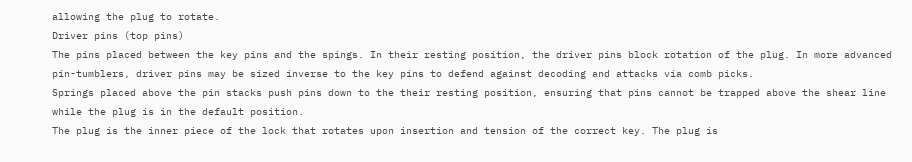allowing the plug to rotate.
Driver pins (top pins)
The pins placed between the key pins and the spings. In their resting position, the driver pins block rotation of the plug. In more advanced pin-tumblers, driver pins may be sized inverse to the key pins to defend against decoding and attacks via comb picks.
Springs placed above the pin stacks push pins down to the their resting position, ensuring that pins cannot be trapped above the shear line while the plug is in the default position.
The plug is the inner piece of the lock that rotates upon insertion and tension of the correct key. The plug is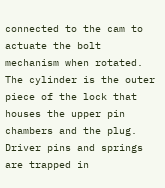connected to the cam to actuate the bolt mechanism when rotated.
The cylinder is the outer piece of the lock that houses the upper pin chambers and the plug. Driver pins and springs are trapped in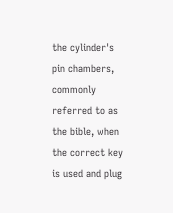the cylinder's pin chambers, commonly referred to as the bible, when the correct key is used and plug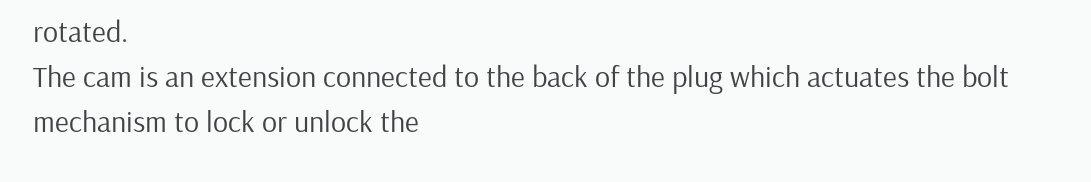rotated.
The cam is an extension connected to the back of the plug which actuates the bolt mechanism to lock or unlock the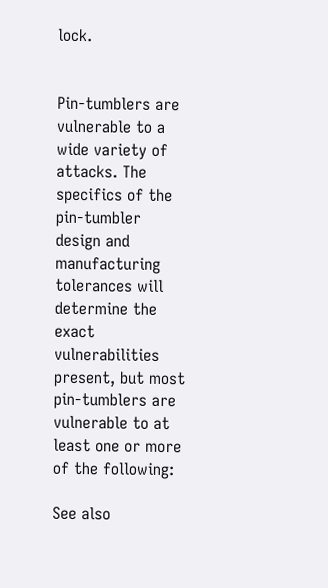lock.


Pin-tumblers are vulnerable to a wide variety of attacks. The specifics of the pin-tumbler design and manufacturing tolerances will determine the exact vulnerabilities present, but most pin-tumblers are vulnerable to at least one or more of the following:

See also